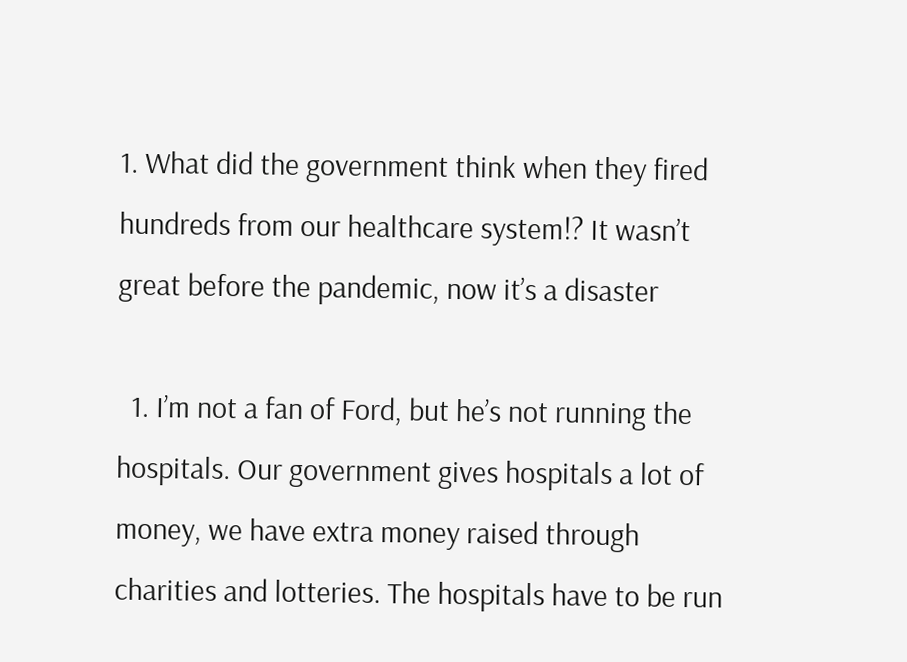1. What did the government think when they fired hundreds from our healthcare system!? It wasn’t great before the pandemic, now it’s a disaster

  1. I’m not a fan of Ford, but he’s not running the hospitals. Our government gives hospitals a lot of money, we have extra money raised through charities and lotteries. The hospitals have to be run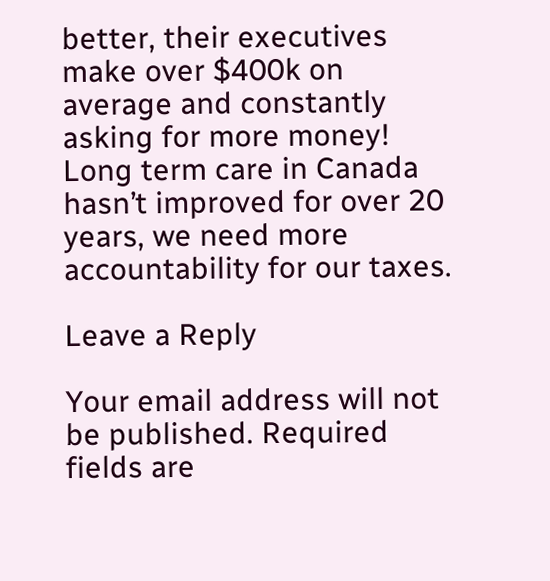better, their executives make over $400k on average and constantly asking for more money! Long term care in Canada hasn’t improved for over 20 years, we need more accountability for our taxes.

Leave a Reply

Your email address will not be published. Required fields are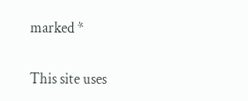marked *

This site uses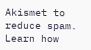Akismet to reduce spam. Learn how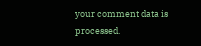your comment data is processed.